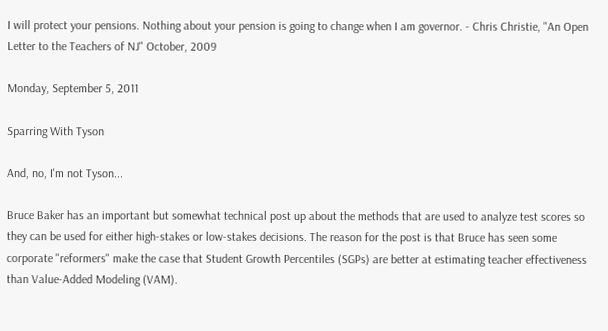I will protect your pensions. Nothing about your pension is going to change when I am governor. - Chris Christie, "An Open Letter to the Teachers of NJ" October, 2009

Monday, September 5, 2011

Sparring With Tyson

And, no, I'm not Tyson...

Bruce Baker has an important but somewhat technical post up about the methods that are used to analyze test scores so they can be used for either high-stakes or low-stakes decisions. The reason for the post is that Bruce has seen some corporate "reformers" make the case that Student Growth Percentiles (SGPs) are better at estimating teacher effectiveness than Value-Added Modeling (VAM).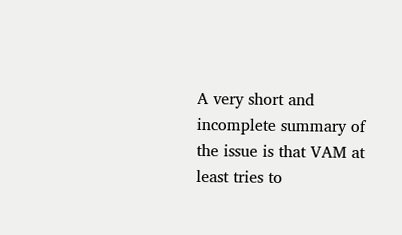A very short and incomplete summary of the issue is that VAM at least tries to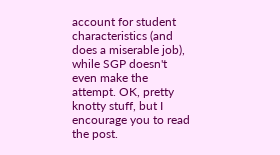account for student characteristics (and does a miserable job), while SGP doesn't even make the attempt. OK, pretty knotty stuff, but I encourage you to read the post.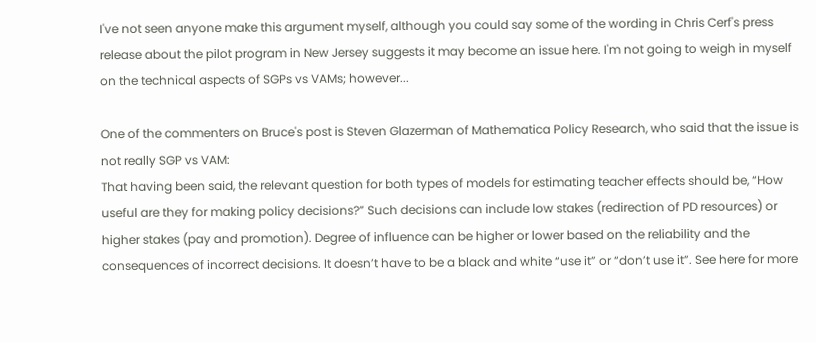I've not seen anyone make this argument myself, although you could say some of the wording in Chris Cerf's press release about the pilot program in New Jersey suggests it may become an issue here. I'm not going to weigh in myself on the technical aspects of SGPs vs VAMs; however...

One of the commenters on Bruce's post is Steven Glazerman of Mathematica Policy Research, who said that the issue is not really SGP vs VAM:
That having been said, the relevant question for both types of models for estimating teacher effects should be, “How useful are they for making policy decisions?” Such decisions can include low stakes (redirection of PD resources) or higher stakes (pay and promotion). Degree of influence can be higher or lower based on the reliability and the consequences of incorrect decisions. It doesn’t have to be a black and white “use it” or “don’t use it”. See here for more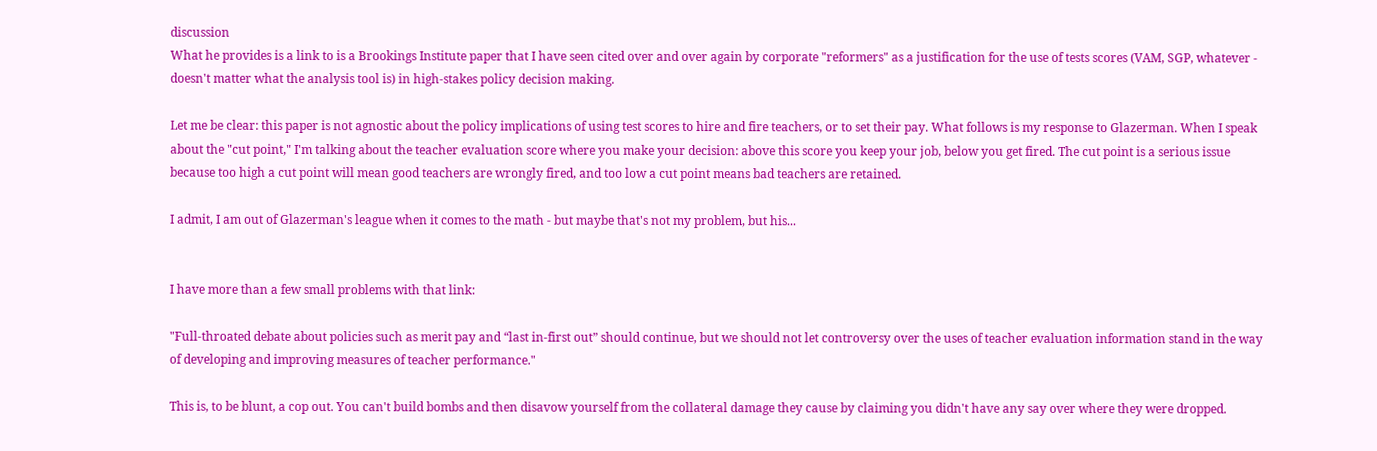discussion
What he provides is a link to is a Brookings Institute paper that I have seen cited over and over again by corporate "reformers" as a justification for the use of tests scores (VAM, SGP, whatever - doesn't matter what the analysis tool is) in high-stakes policy decision making.

Let me be clear: this paper is not agnostic about the policy implications of using test scores to hire and fire teachers, or to set their pay. What follows is my response to Glazerman. When I speak about the "cut point," I'm talking about the teacher evaluation score where you make your decision: above this score you keep your job, below you get fired. The cut point is a serious issue because too high a cut point will mean good teachers are wrongly fired, and too low a cut point means bad teachers are retained.

I admit, I am out of Glazerman's league when it comes to the math - but maybe that's not my problem, but his...


I have more than a few small problems with that link:

"Full-throated debate about policies such as merit pay and “last in-first out” should continue, but we should not let controversy over the uses of teacher evaluation information stand in the way of developing and improving measures of teacher performance."

This is, to be blunt, a cop out. You can't build bombs and then disavow yourself from the collateral damage they cause by claiming you didn't have any say over where they were dropped.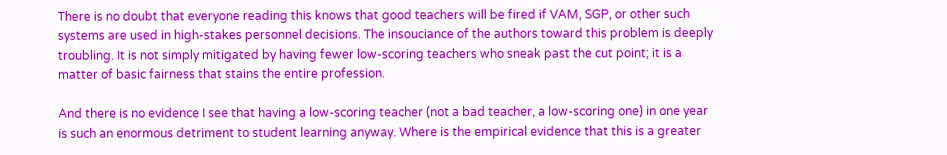There is no doubt that everyone reading this knows that good teachers will be fired if VAM, SGP, or other such systems are used in high-stakes personnel decisions. The insouciance of the authors toward this problem is deeply troubling. It is not simply mitigated by having fewer low-scoring teachers who sneak past the cut point; it is a matter of basic fairness that stains the entire profession.

And there is no evidence I see that having a low-scoring teacher (not a bad teacher, a low-scoring one) in one year is such an enormous detriment to student learning anyway. Where is the empirical evidence that this is a greater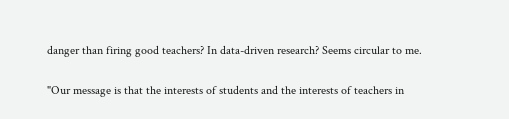danger than firing good teachers? In data-driven research? Seems circular to me.

"Our message is that the interests of students and the interests of teachers in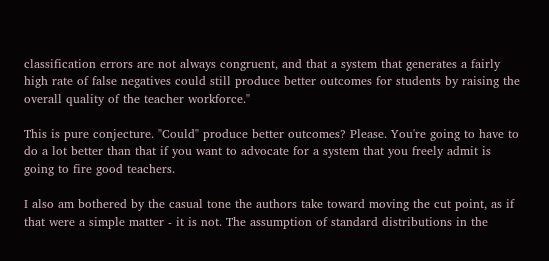classification errors are not always congruent, and that a system that generates a fairly high rate of false negatives could still produce better outcomes for students by raising the overall quality of the teacher workforce."

This is pure conjecture. "Could" produce better outcomes? Please. You're going to have to do a lot better than that if you want to advocate for a system that you freely admit is going to fire good teachers.

I also am bothered by the casual tone the authors take toward moving the cut point, as if that were a simple matter - it is not. The assumption of standard distributions in the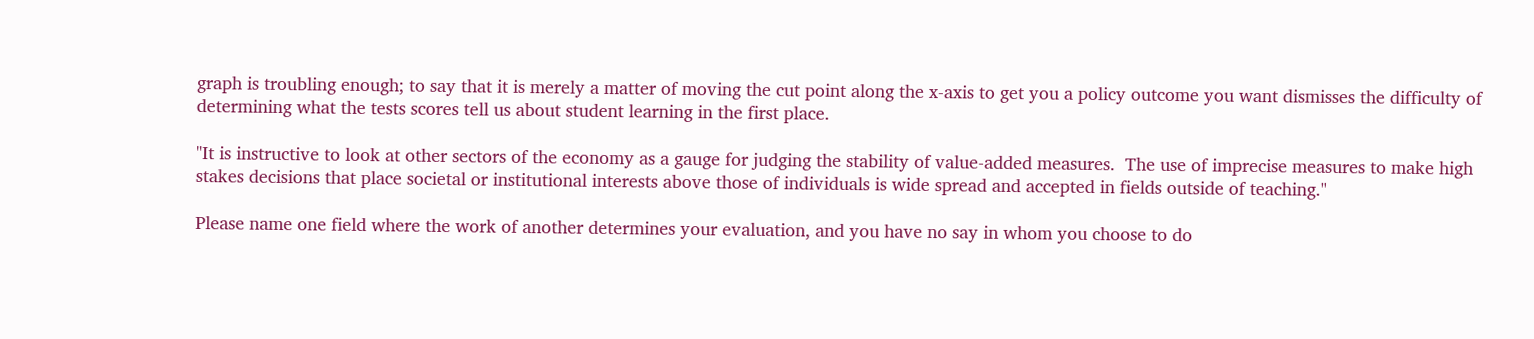graph is troubling enough; to say that it is merely a matter of moving the cut point along the x-axis to get you a policy outcome you want dismisses the difficulty of determining what the tests scores tell us about student learning in the first place.

"It is instructive to look at other sectors of the economy as a gauge for judging the stability of value-added measures.  The use of imprecise measures to make high stakes decisions that place societal or institutional interests above those of individuals is wide spread and accepted in fields outside of teaching."

Please name one field where the work of another determines your evaluation, and you have no say in whom you choose to do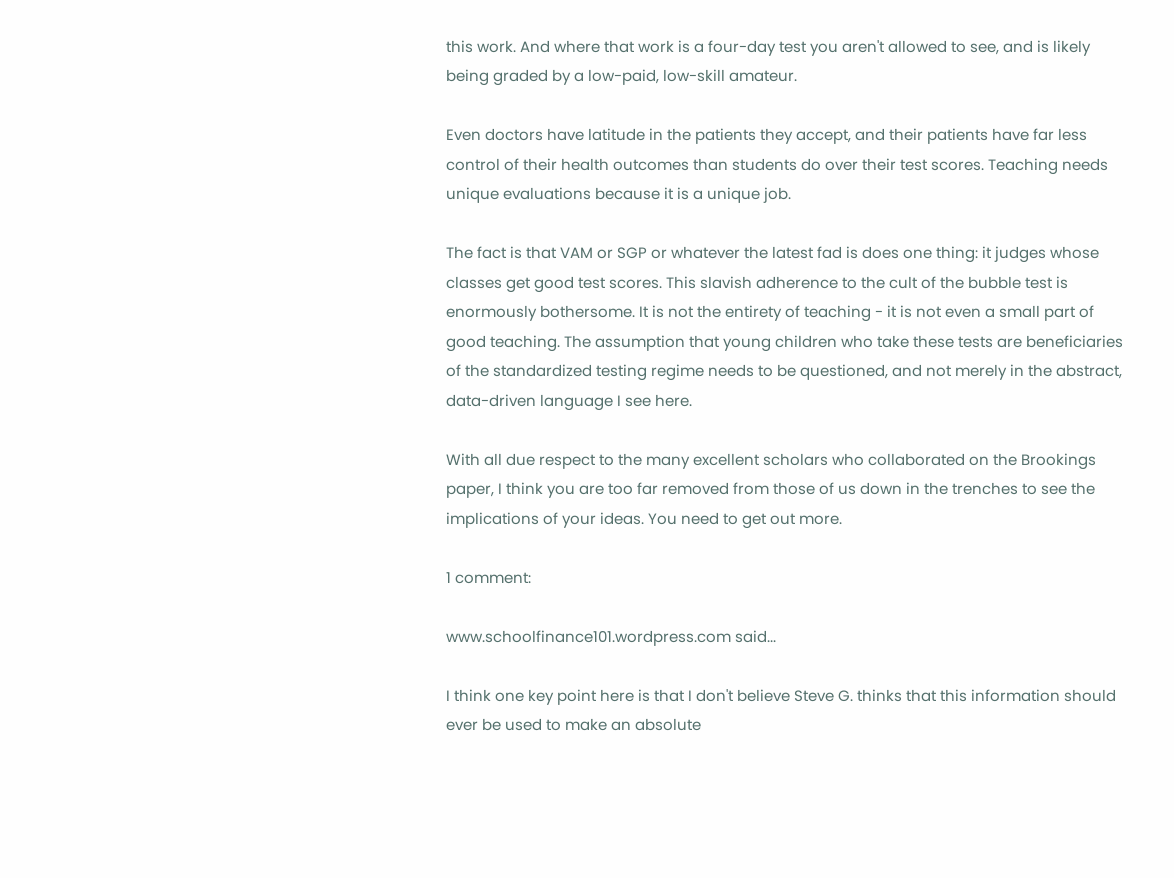this work. And where that work is a four-day test you aren't allowed to see, and is likely being graded by a low-paid, low-skill amateur.

Even doctors have latitude in the patients they accept, and their patients have far less control of their health outcomes than students do over their test scores. Teaching needs unique evaluations because it is a unique job.

The fact is that VAM or SGP or whatever the latest fad is does one thing: it judges whose classes get good test scores. This slavish adherence to the cult of the bubble test is enormously bothersome. It is not the entirety of teaching - it is not even a small part of good teaching. The assumption that young children who take these tests are beneficiaries of the standardized testing regime needs to be questioned, and not merely in the abstract, data-driven language I see here.

With all due respect to the many excellent scholars who collaborated on the Brookings paper, I think you are too far removed from those of us down in the trenches to see the implications of your ideas. You need to get out more.

1 comment:

www.schoolfinance101.wordpress.com said...

I think one key point here is that I don't believe Steve G. thinks that this information should ever be used to make an absolute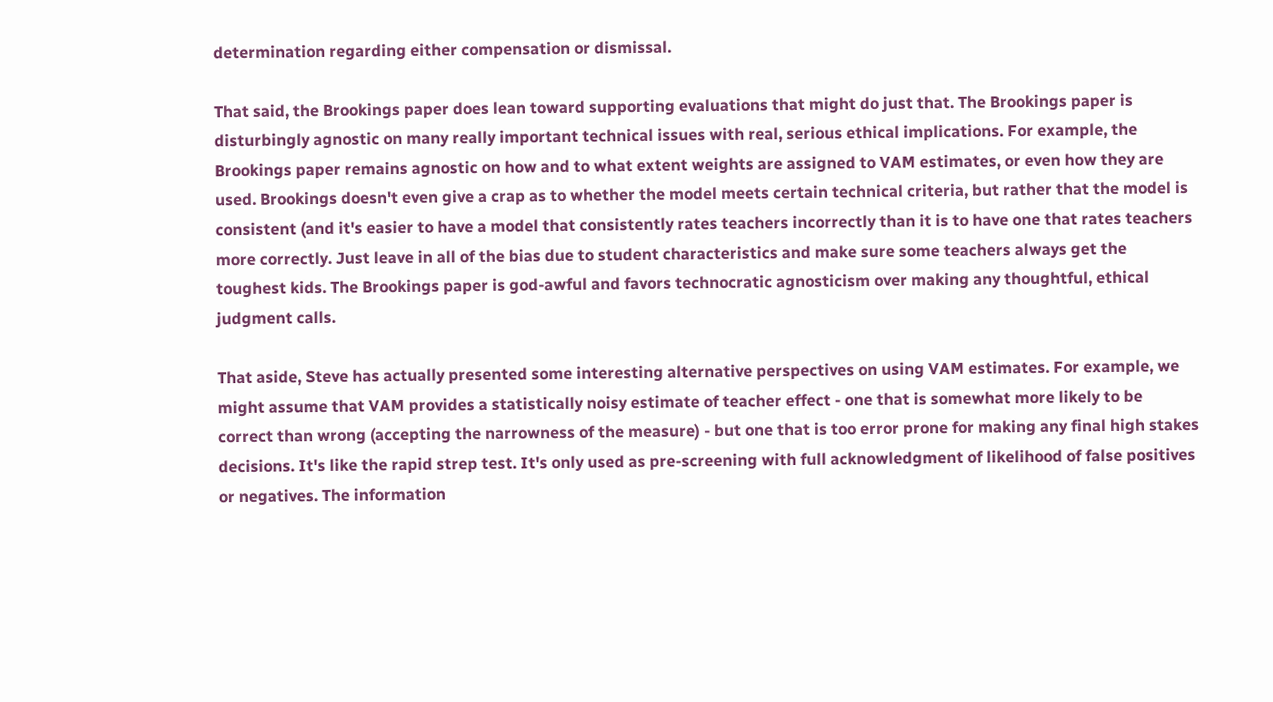determination regarding either compensation or dismissal.

That said, the Brookings paper does lean toward supporting evaluations that might do just that. The Brookings paper is disturbingly agnostic on many really important technical issues with real, serious ethical implications. For example, the Brookings paper remains agnostic on how and to what extent weights are assigned to VAM estimates, or even how they are used. Brookings doesn't even give a crap as to whether the model meets certain technical criteria, but rather that the model is consistent (and it's easier to have a model that consistently rates teachers incorrectly than it is to have one that rates teachers more correctly. Just leave in all of the bias due to student characteristics and make sure some teachers always get the toughest kids. The Brookings paper is god-awful and favors technocratic agnosticism over making any thoughtful, ethical judgment calls.

That aside, Steve has actually presented some interesting alternative perspectives on using VAM estimates. For example, we might assume that VAM provides a statistically noisy estimate of teacher effect - one that is somewhat more likely to be correct than wrong (accepting the narrowness of the measure) - but one that is too error prone for making any final high stakes decisions. It's like the rapid strep test. It's only used as pre-screening with full acknowledgment of likelihood of false positives or negatives. The information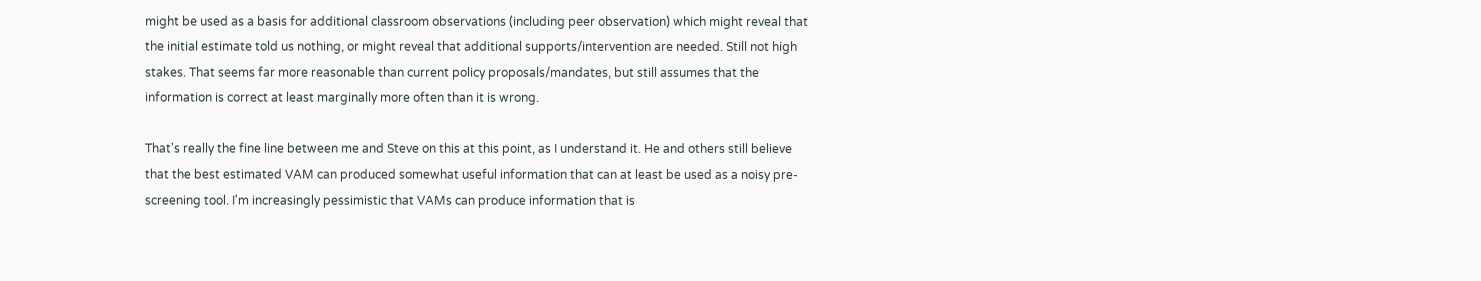might be used as a basis for additional classroom observations (including peer observation) which might reveal that the initial estimate told us nothing, or might reveal that additional supports/intervention are needed. Still not high stakes. That seems far more reasonable than current policy proposals/mandates, but still assumes that the information is correct at least marginally more often than it is wrong.

That's really the fine line between me and Steve on this at this point, as I understand it. He and others still believe that the best estimated VAM can produced somewhat useful information that can at least be used as a noisy pre-screening tool. I'm increasingly pessimistic that VAMs can produce information that is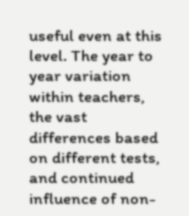useful even at this level. The year to year variation within teachers, the vast differences based on different tests, and continued influence of non-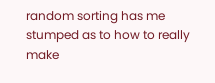random sorting has me stumped as to how to really make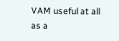VAM useful at all as a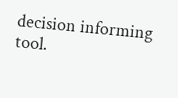decision informing tool.